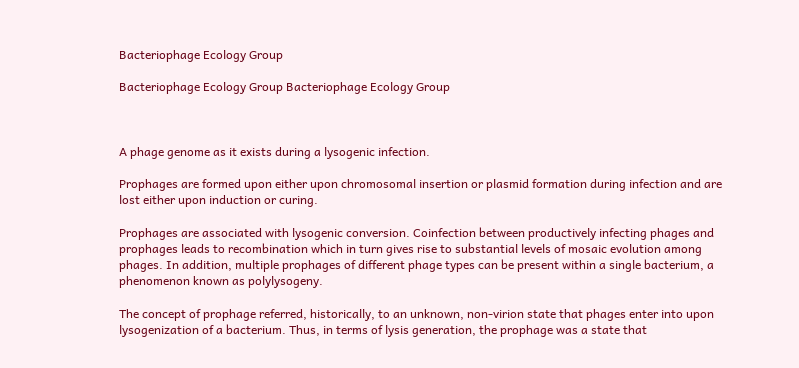Bacteriophage Ecology Group

Bacteriophage Ecology Group Bacteriophage Ecology Group



A phage genome as it exists during a lysogenic infection.

Prophages are formed upon either upon chromosomal insertion or plasmid formation during infection and are lost either upon induction or curing.

Prophages are associated with lysogenic conversion. Coinfection between productively infecting phages and prophages leads to recombination which in turn gives rise to substantial levels of mosaic evolution among phages. In addition, multiple prophages of different phage types can be present within a single bacterium, a phenomenon known as polylysogeny.

The concept of prophage referred, historically, to an unknown, non-virion state that phages enter into upon lysogenization of a bacterium. Thus, in terms of lysis generation, the prophage was a state that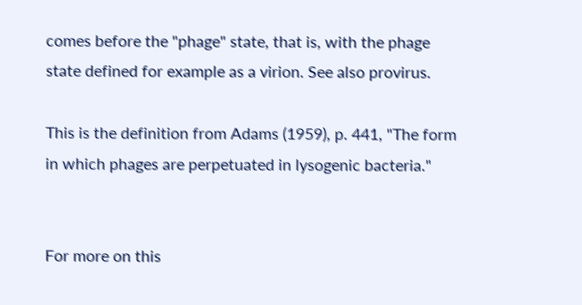comes before the "phage" state, that is, with the phage state defined for example as a virion. See also provirus.

This is the definition from Adams (1959), p. 441, "The form in which phages are perpetuated in lysogenic bacteria."


For more on this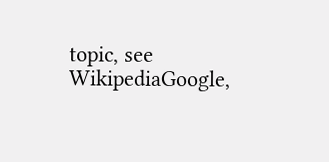topic, see WikipediaGoogle,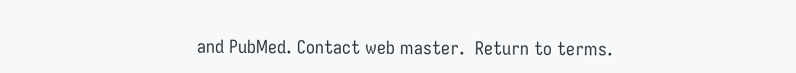and PubMed. Contact web master.  Return to terms.